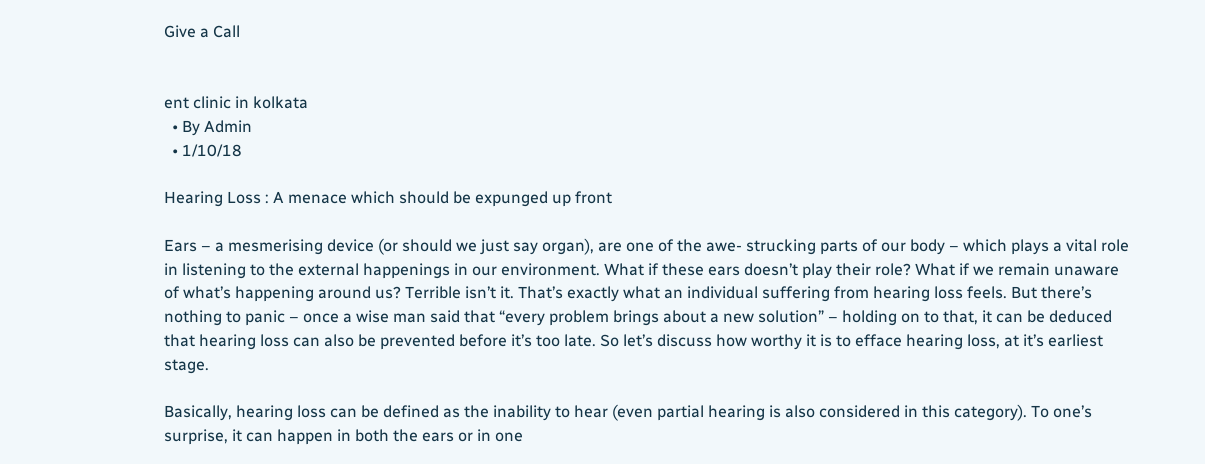Give a Call


ent clinic in kolkata
  • By Admin
  • 1/10/18

Hearing Loss : A menace which should be expunged up front

Ears – a mesmerising device (or should we just say organ), are one of the awe- strucking parts of our body – which plays a vital role in listening to the external happenings in our environment. What if these ears doesn’t play their role? What if we remain unaware of what’s happening around us? Terrible isn’t it. That’s exactly what an individual suffering from hearing loss feels. But there’s nothing to panic – once a wise man said that “every problem brings about a new solution” – holding on to that, it can be deduced that hearing loss can also be prevented before it’s too late. So let’s discuss how worthy it is to efface hearing loss, at it’s earliest stage.

Basically, hearing loss can be defined as the inability to hear (even partial hearing is also considered in this category). To one’s surprise, it can happen in both the ears or in one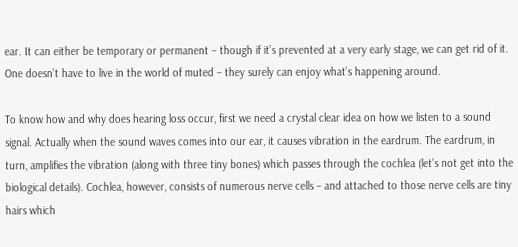ear. It can either be temporary or permanent – though if it’s prevented at a very early stage, we can get rid of it. One doesn’t have to live in the world of muted – they surely can enjoy what’s happening around.

To know how and why does hearing loss occur, first we need a crystal clear idea on how we listen to a sound signal. Actually when the sound waves comes into our ear, it causes vibration in the eardrum. The eardrum, in turn, amplifies the vibration (along with three tiny bones) which passes through the cochlea (let’s not get into the biological details). Cochlea, however, consists of numerous nerve cells – and attached to those nerve cells are tiny hairs which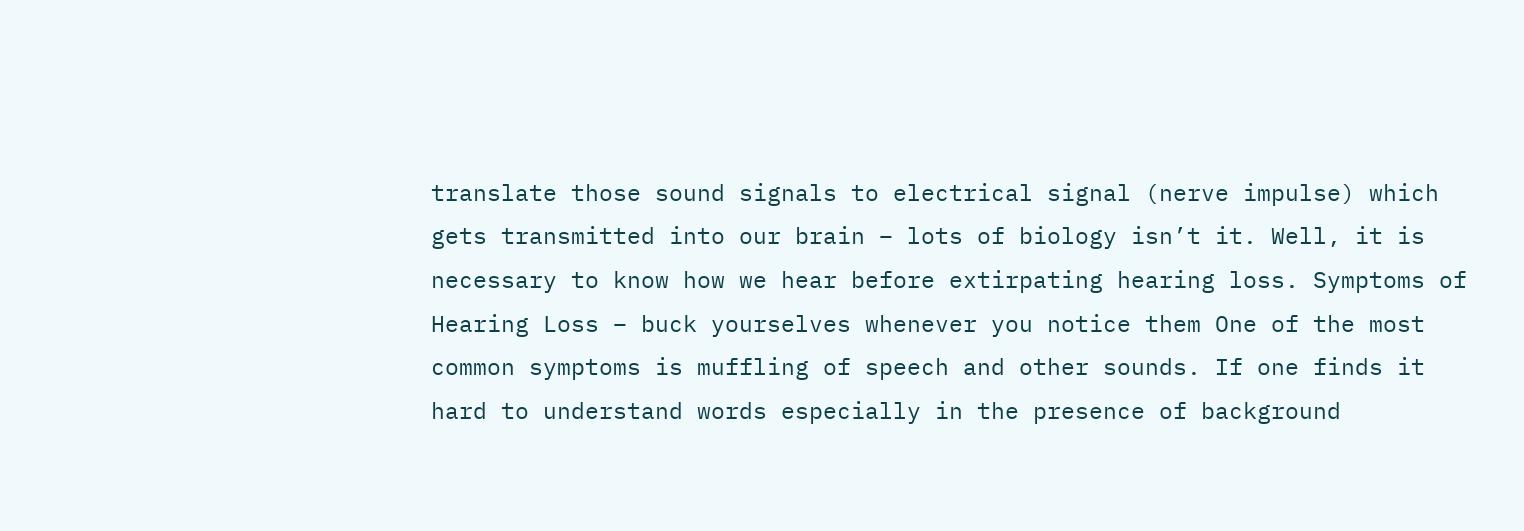translate those sound signals to electrical signal (nerve impulse) which gets transmitted into our brain – lots of biology isn’t it. Well, it is necessary to know how we hear before extirpating hearing loss. Symptoms of Hearing Loss – buck yourselves whenever you notice them One of the most common symptoms is muffling of speech and other sounds. If one finds it hard to understand words especially in the presence of background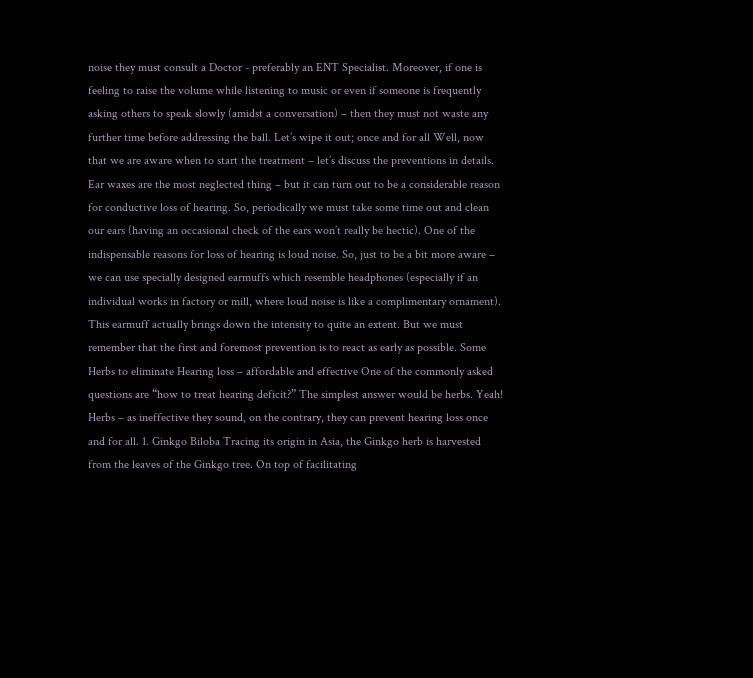noise they must consult a Doctor - preferably an ENT Specialist. Moreover, if one is feeling to raise the volume while listening to music or even if someone is frequently asking others to speak slowly (amidst a conversation) – then they must not waste any further time before addressing the ball. Let’s wipe it out; once and for all Well, now that we are aware when to start the treatment – let’s discuss the preventions in details. Ear waxes are the most neglected thing – but it can turn out to be a considerable reason for conductive loss of hearing. So, periodically we must take some time out and clean our ears (having an occasional check of the ears won’t really be hectic). One of the indispensable reasons for loss of hearing is loud noise. So, just to be a bit more aware – we can use specially designed earmuffs which resemble headphones (especially if an individual works in factory or mill, where loud noise is like a complimentary ornament). This earmuff actually brings down the intensity to quite an extent. But we must remember that the first and foremost prevention is to react as early as possible. Some Herbs to eliminate Hearing loss – affordable and effective One of the commonly asked questions are “how to treat hearing deficit?” The simplest answer would be herbs. Yeah! Herbs – as ineffective they sound, on the contrary, they can prevent hearing loss once and for all. 1. Ginkgo Biloba Tracing its origin in Asia, the Ginkgo herb is harvested from the leaves of the Ginkgo tree. On top of facilitating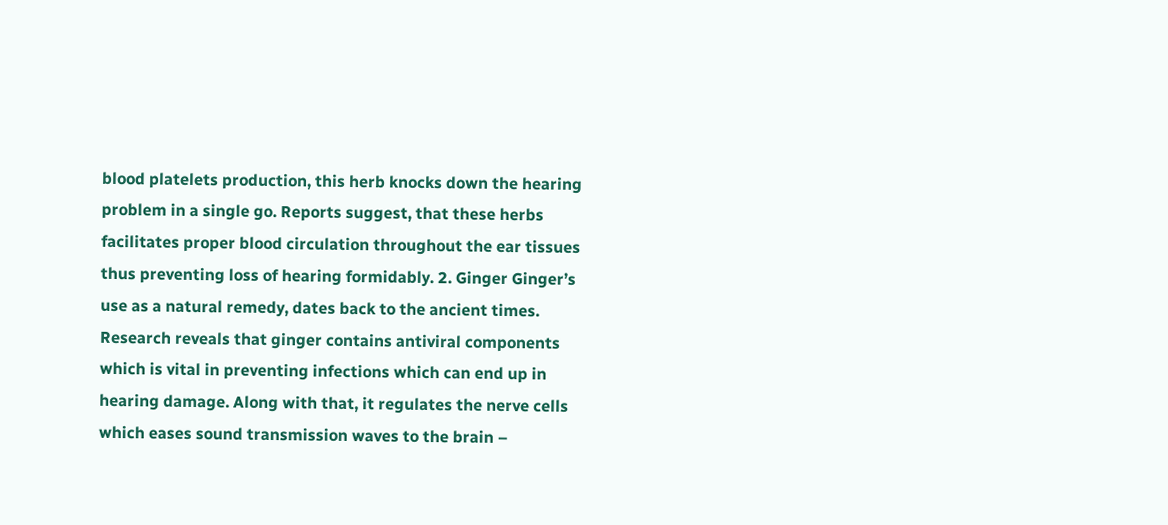blood platelets production, this herb knocks down the hearing problem in a single go. Reports suggest, that these herbs facilitates proper blood circulation throughout the ear tissues thus preventing loss of hearing formidably. 2. Ginger Ginger’s use as a natural remedy, dates back to the ancient times. Research reveals that ginger contains antiviral components which is vital in preventing infections which can end up in hearing damage. Along with that, it regulates the nerve cells which eases sound transmission waves to the brain –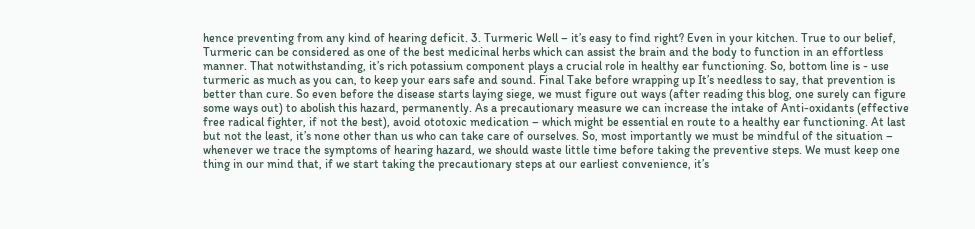hence preventing from any kind of hearing deficit. 3. Turmeric Well – it’s easy to find right? Even in your kitchen. True to our belief, Turmeric can be considered as one of the best medicinal herbs which can assist the brain and the body to function in an effortless manner. That notwithstanding, it’s rich potassium component plays a crucial role in healthy ear functioning. So, bottom line is - use turmeric as much as you can, to keep your ears safe and sound. Final Take before wrapping up It’s needless to say, that prevention is better than cure. So even before the disease starts laying siege, we must figure out ways (after reading this blog, one surely can figure some ways out) to abolish this hazard, permanently. As a precautionary measure we can increase the intake of Anti-oxidants (effective free radical fighter, if not the best), avoid ototoxic medication – which might be essential en route to a healthy ear functioning. At last but not the least, it’s none other than us who can take care of ourselves. So, most importantly we must be mindful of the situation – whenever we trace the symptoms of hearing hazard, we should waste little time before taking the preventive steps. We must keep one thing in our mind that, if we start taking the precautionary steps at our earliest convenience, it’s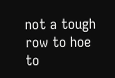not a tough row to hoe to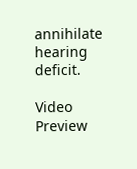annihilate hearing deficit.

Video Preview